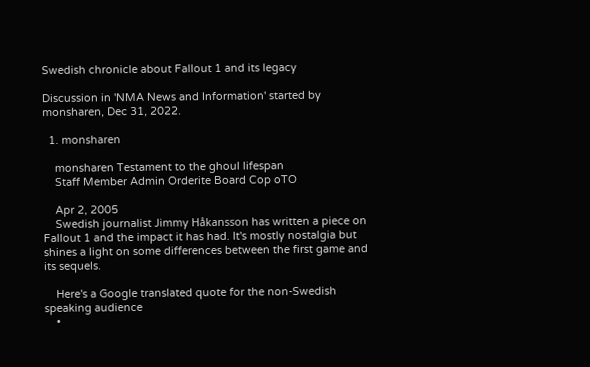Swedish chronicle about Fallout 1 and its legacy

Discussion in 'NMA News and Information' started by monsharen, Dec 31, 2022.

  1. monsharen

    monsharen Testament to the ghoul lifespan
    Staff Member Admin Orderite Board Cop oTO

    Apr 2, 2005
    Swedish journalist Jimmy Håkansson has written a piece on Fallout 1 and the impact it has had. It's mostly nostalgia but shines a light on some differences between the first game and its sequels.

    Here's a Google translated quote for the non-Swedish speaking audience
    •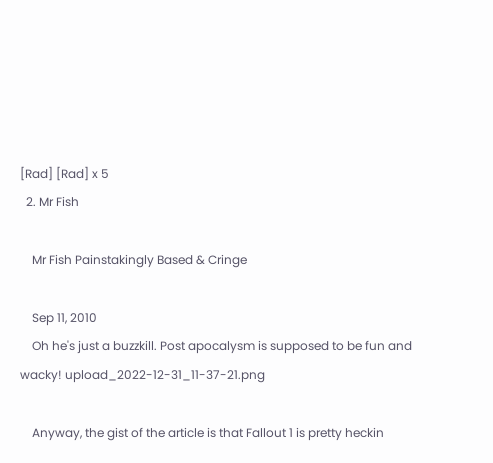[Rad] [Rad] x 5
  2. Mr Fish

    Mr Fish Painstakingly Based & Cringe

    Sep 11, 2010
    Oh he's just a buzzkill. Post apocalysm is supposed to be fun and wacky! upload_2022-12-31_11-37-21.png

    Anyway, the gist of the article is that Fallout 1 is pretty heckin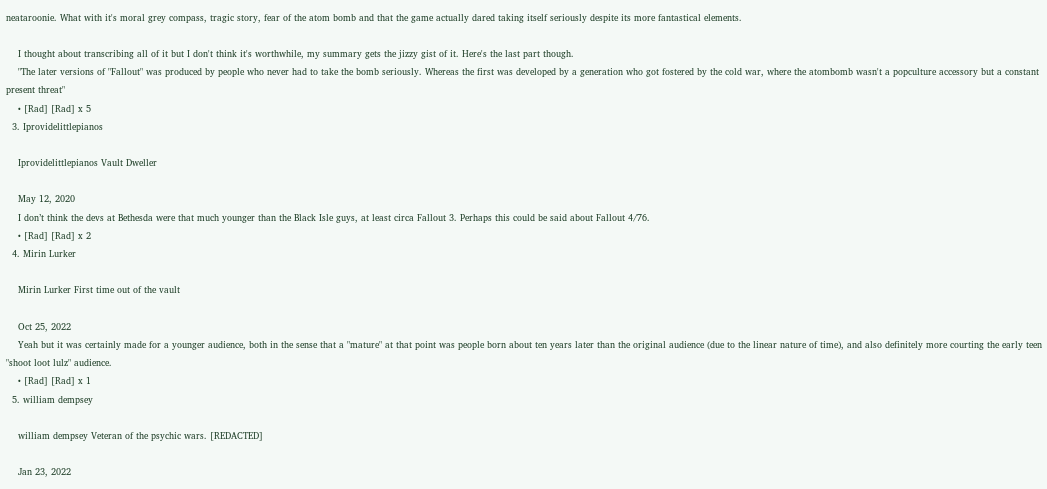neataroonie. What with it's moral grey compass, tragic story, fear of the atom bomb and that the game actually dared taking itself seriously despite its more fantastical elements.

    I thought about transcribing all of it but I don't think it's worthwhile, my summary gets the jizzy gist of it. Here's the last part though.
    "The later versions of "Fallout" was produced by people who never had to take the bomb seriously. Whereas the first was developed by a generation who got fostered by the cold war, where the atombomb wasn't a popculture accessory but a constant present threat"
    • [Rad] [Rad] x 5
  3. Iprovidelittlepianos

    Iprovidelittlepianos Vault Dweller

    May 12, 2020
    I don’t think the devs at Bethesda were that much younger than the Black Isle guys, at least circa Fallout 3. Perhaps this could be said about Fallout 4/76.
    • [Rad] [Rad] x 2
  4. Mirin Lurker

    Mirin Lurker First time out of the vault

    Oct 25, 2022
    Yeah but it was certainly made for a younger audience, both in the sense that a "mature" at that point was people born about ten years later than the original audience (due to the linear nature of time), and also definitely more courting the early teen "shoot loot lulz" audience.
    • [Rad] [Rad] x 1
  5. william dempsey

    william dempsey Veteran of the psychic wars. [REDACTED]

    Jan 23, 2022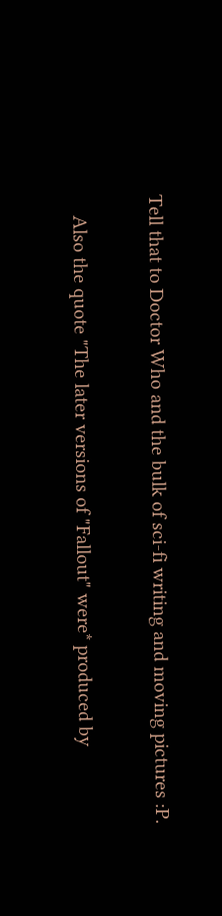Tell that to Doctor Who and the bulk of sci-fi writing and moving pictures :P.

    Also the quote "The later versions of "Fallout" were* produced by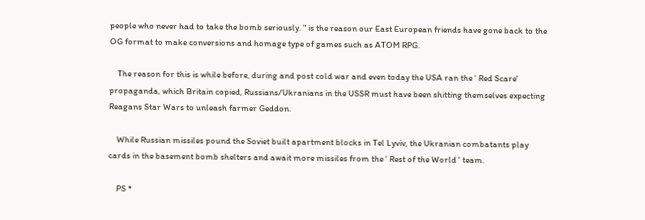people who never had to take the bomb seriously. " is the reason our East European friends have gone back to the OG format to make conversions and homage type of games such as ATOM RPG.

    The reason for this is while before, during and post cold war and even today the USA ran the ' Red Scare' propaganda, which Britain copied, Russians/Ukranians in the USSR must have been shitting themselves expecting Reagans Star Wars to unleash farmer Geddon.

    While Russian missiles pound the Soviet built apartment blocks in Tel Lyviv, the Ukranian combatants play cards in the basement bomb shelters and await more missiles from the ' Rest of the World ' team.

    PS *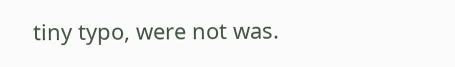tiny typo, were not was.